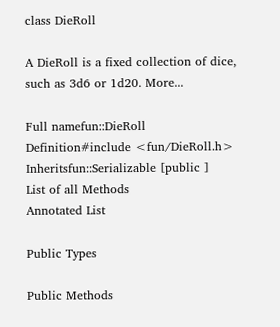class DieRoll

A DieRoll is a fixed collection of dice, such as 3d6 or 1d20. More...

Full namefun::DieRoll
Definition#include <fun/DieRoll.h>
Inheritsfun::Serializable [public ]
List of all Methods
Annotated List

Public Types

Public Methods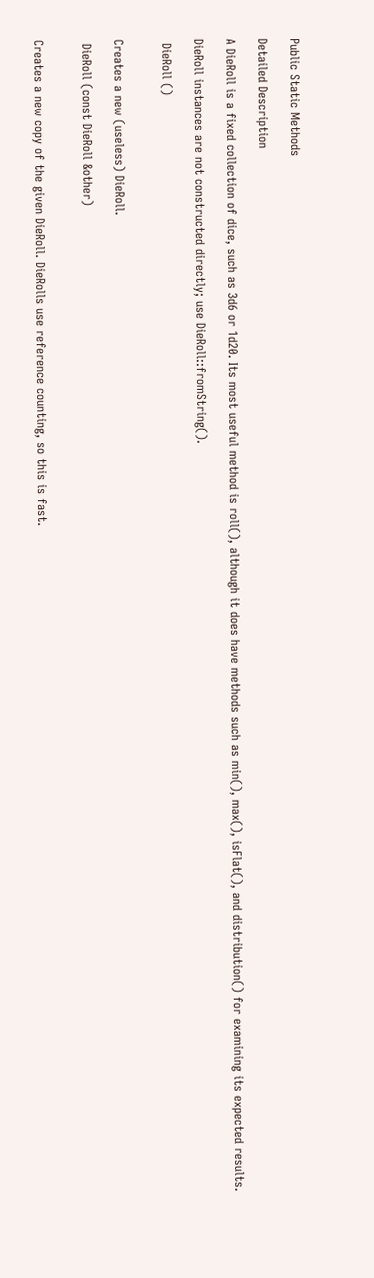Public Static Methods

Detailed Description

A DieRoll is a fixed collection of dice, such as 3d6 or 1d20. Its most useful method is roll(), although it does have methods such as min(), max(), isFlat(), and distribution() for examining its expected results.

DieRoll instances are not constructed directly; use DieRoll::fromString().

 DieRoll ()


Creates a new (useless) DieRoll.

 DieRoll (const DieRoll &other)


Creates a new copy of the given DieRoll. DieRolls use reference counting, so this is fast.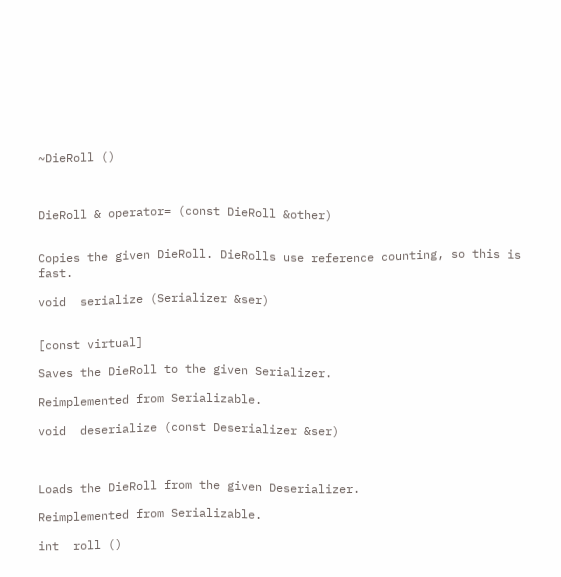~DieRoll ()



DieRoll & operator= (const DieRoll &other)


Copies the given DieRoll. DieRolls use reference counting, so this is fast.

void  serialize (Serializer &ser)


[const virtual]

Saves the DieRoll to the given Serializer.

Reimplemented from Serializable.

void  deserialize (const Deserializer &ser)



Loads the DieRoll from the given Deserializer.

Reimplemented from Serializable.

int  roll ()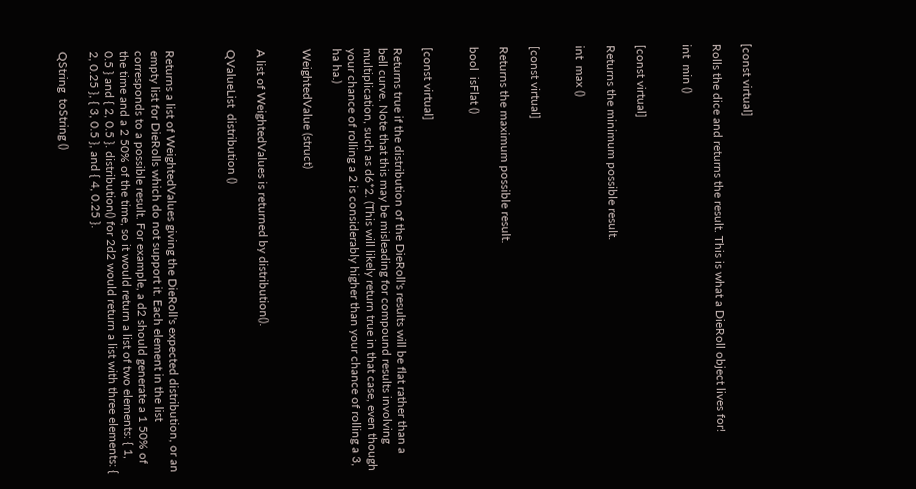[const virtual]

Rolls the dice and returns the result. This is what a DieRoll object lives for!

int  min ()


[const virtual]

Returns the minimum possible result.

int  max ()


[const virtual]

Returns the maximum possible result.

bool  isFlat ()


[const virtual]

Returns true if the distribution of the DieRoll's results will be flat rather than a bell curve. Note that this may be misleading for compound results involving multiplication, such as d6*2. (This will likely return true in that case, even though your chance of rolling a 2 is considerably higher than your chance of rolling a 3, ha ha.)

WeightedValue (struct)


A list of WeightedValues is returned by distribution().

QValueList  distribution ()



Returns a list of WeightedValues giving the DieRoll's expected distribution, or an empty list for DieRolls which do not support it. Each element in the list corresponds to a possible result. For example, a d2 should generate a 1 50% of the time and a 2 50% of the time, so it would return a list of two elements: { 1, 0.5 } and { 2, 0.5 }. distribution() for 2d2 would return a list with three elements: { 2, 0.25 }, { 3, 0.5 }, and { 4, 0.25 }.

QString  toString ()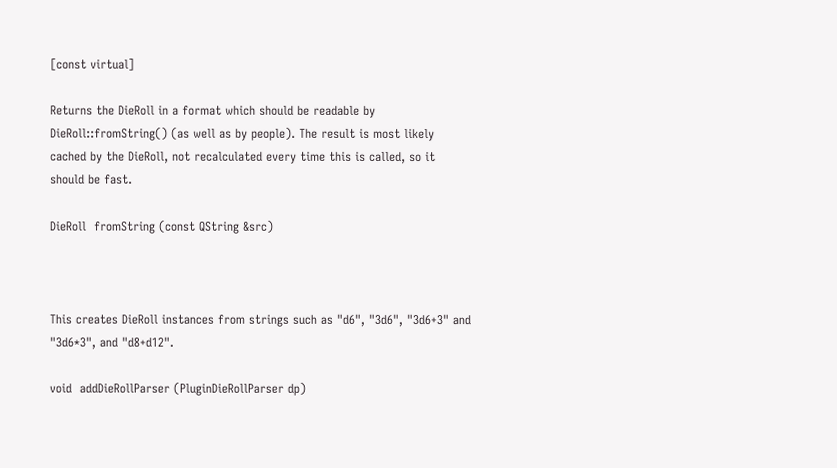[const virtual]

Returns the DieRoll in a format which should be readable by DieRoll::fromString() (as well as by people). The result is most likely cached by the DieRoll, not recalculated every time this is called, so it should be fast.

DieRoll  fromString (const QString &src)



This creates DieRoll instances from strings such as "d6", "3d6", "3d6+3" and "3d6*3", and "d8+d12".

void  addDieRollParser (PluginDieRollParser dp)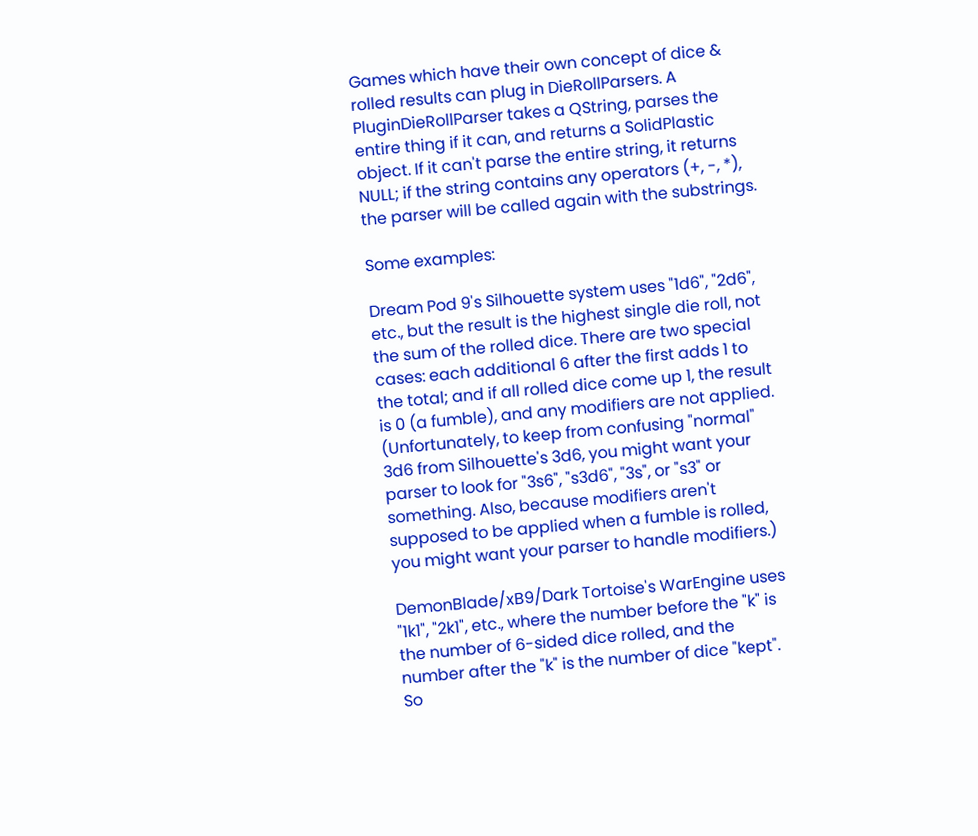Games which have their own concept of dice & rolled results can plug in DieRollParsers. A PluginDieRollParser takes a QString, parses the entire thing if it can, and returns a SolidPlastic object. If it can't parse the entire string, it returns NULL; if the string contains any operators (+, -, *), the parser will be called again with the substrings.

Some examples:

Dream Pod 9's Silhouette system uses "1d6", "2d6", etc., but the result is the highest single die roll, not the sum of the rolled dice. There are two special cases: each additional 6 after the first adds 1 to the total; and if all rolled dice come up 1, the result is 0 (a fumble), and any modifiers are not applied. (Unfortunately, to keep from confusing "normal" 3d6 from Silhouette's 3d6, you might want your parser to look for "3s6", "s3d6", "3s", or "s3" or something. Also, because modifiers aren't supposed to be applied when a fumble is rolled, you might want your parser to handle modifiers.)

DemonBlade/xB9/Dark Tortoise's WarEngine uses "1k1", "2k1", etc., where the number before the "k" is the number of 6-sided dice rolled, and the number after the "k" is the number of dice "kept". So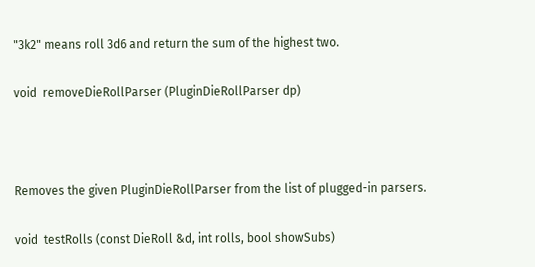"3k2" means roll 3d6 and return the sum of the highest two.

void  removeDieRollParser (PluginDieRollParser dp)



Removes the given PluginDieRollParser from the list of plugged-in parsers.

void  testRolls (const DieRoll &d, int rolls, bool showSubs)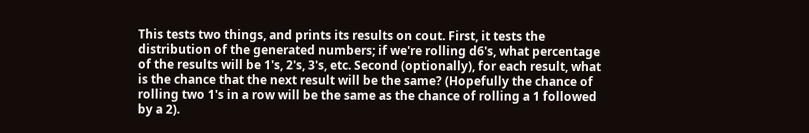This tests two things, and prints its results on cout. First, it tests the distribution of the generated numbers; if we're rolling d6's, what percentage of the results will be 1's, 2's, 3's, etc. Second (optionally), for each result, what is the chance that the next result will be the same? (Hopefully the chance of rolling two 1's in a row will be the same as the chance of rolling a 1 followed by a 2).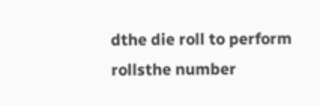dthe die roll to perform
rollsthe number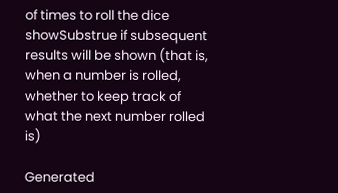of times to roll the dice
showSubstrue if subsequent results will be shown (that is, when a number is rolled, whether to keep track of what the next number rolled is)

Generated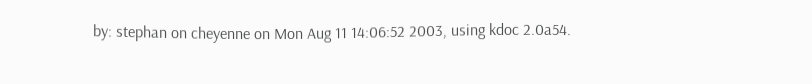by: stephan on cheyenne on Mon Aug 11 14:06:52 2003, using kdoc 2.0a54.